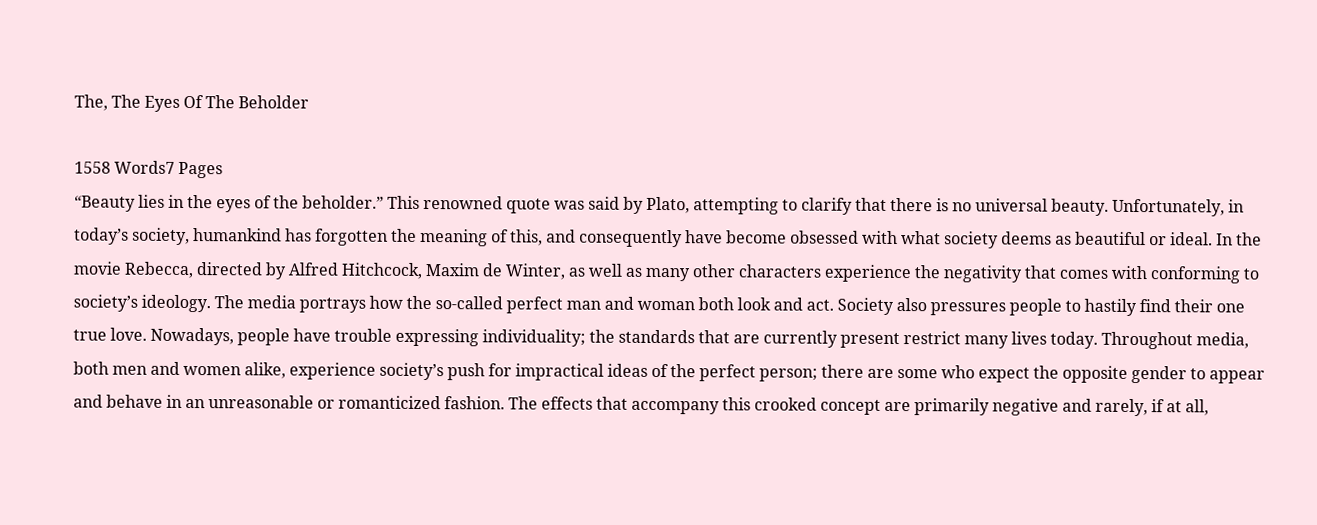The, The Eyes Of The Beholder

1558 Words7 Pages
“Beauty lies in the eyes of the beholder.” This renowned quote was said by Plato, attempting to clarify that there is no universal beauty. Unfortunately, in today’s society, humankind has forgotten the meaning of this, and consequently have become obsessed with what society deems as beautiful or ideal. In the movie Rebecca, directed by Alfred Hitchcock, Maxim de Winter, as well as many other characters experience the negativity that comes with conforming to society’s ideology. The media portrays how the so-called perfect man and woman both look and act. Society also pressures people to hastily find their one true love. Nowadays, people have trouble expressing individuality; the standards that are currently present restrict many lives today. Throughout media, both men and women alike, experience society’s push for impractical ideas of the perfect person; there are some who expect the opposite gender to appear and behave in an unreasonable or romanticized fashion. The effects that accompany this crooked concept are primarily negative and rarely, if at all,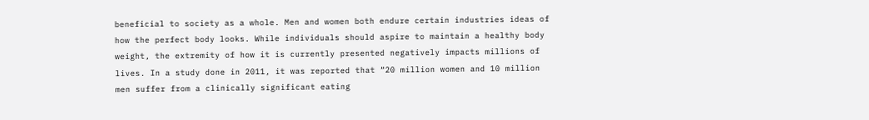beneficial to society as a whole. Men and women both endure certain industries ideas of how the perfect body looks. While individuals should aspire to maintain a healthy body weight, the extremity of how it is currently presented negatively impacts millions of lives. In a study done in 2011, it was reported that “20 million women and 10 million men suffer from a clinically significant eating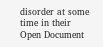disorder at some time in their
Open Document